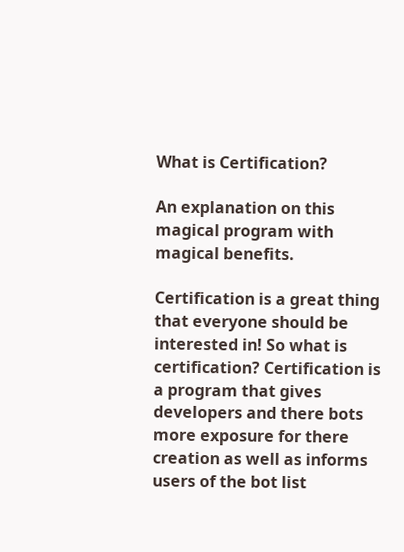What is Certification?

An explanation on this magical program with magical benefits.

Certification is a great thing that everyone should be interested in! So what is certification? Certification is a program that gives developers and there bots more exposure for there creation as well as informs users of the bot list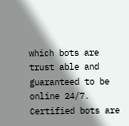which bots are trust able and guaranteed to be online 24/7. Certified bots are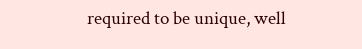required to be unique, well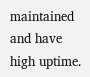maintained and have high uptime.